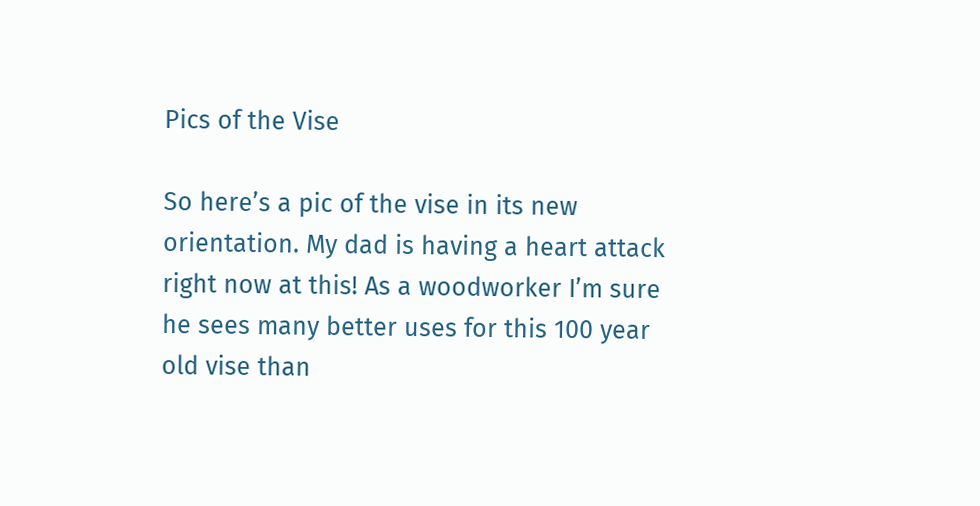Pics of the Vise

So here’s a pic of the vise in its new orientation. My dad is having a heart attack right now at this! As a woodworker I’m sure he sees many better uses for this 100 year old vise than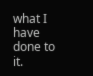what I have done to it.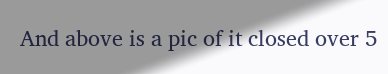And above is a pic of it closed over 5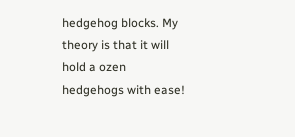hedgehog blocks. My theory is that it will hold a ozen hedgehogs with ease!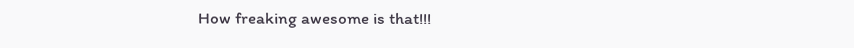How freaking awesome is that!!!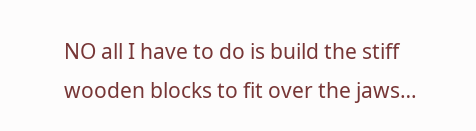NO all I have to do is build the stiff wooden blocks to fit over the jaws…